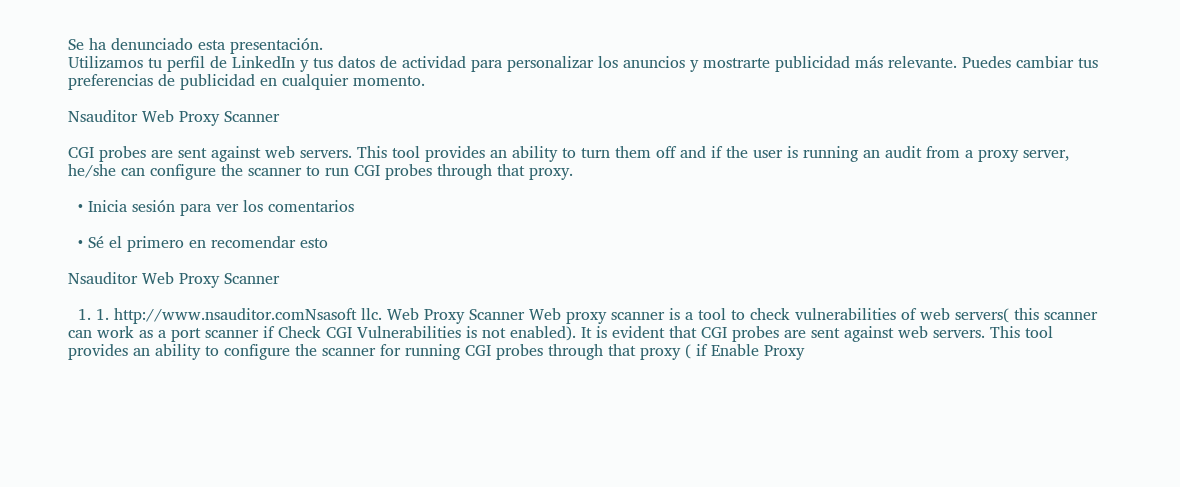Se ha denunciado esta presentación.
Utilizamos tu perfil de LinkedIn y tus datos de actividad para personalizar los anuncios y mostrarte publicidad más relevante. Puedes cambiar tus preferencias de publicidad en cualquier momento.

Nsauditor Web Proxy Scanner

CGI probes are sent against web servers. This tool provides an ability to turn them off and if the user is running an audit from a proxy server, he/she can configure the scanner to run CGI probes through that proxy.

  • Inicia sesión para ver los comentarios

  • Sé el primero en recomendar esto

Nsauditor Web Proxy Scanner

  1. 1. http://www.nsauditor.comNsasoft llc. Web Proxy Scanner Web proxy scanner is a tool to check vulnerabilities of web servers( this scanner can work as a port scanner if Check CGI Vulnerabilities is not enabled). It is evident that CGI probes are sent against web servers. This tool provides an ability to configure the scanner for running CGI probes through that proxy ( if Enable Proxy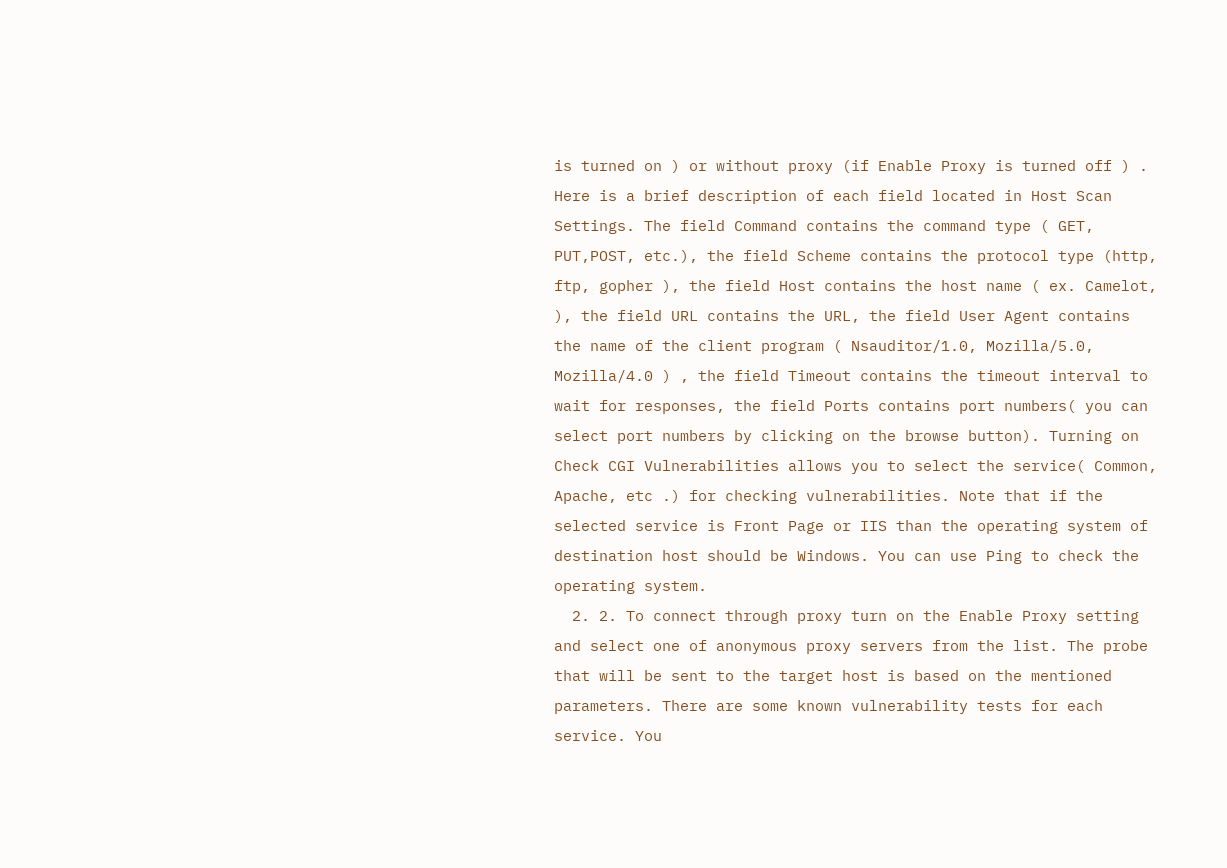is turned on ) or without proxy (if Enable Proxy is turned off ) . Here is a brief description of each field located in Host Scan Settings. The field Command contains the command type ( GET, PUT,POST, etc.), the field Scheme contains the protocol type (http, ftp, gopher ), the field Host contains the host name ( ex. Camelot, ), the field URL contains the URL, the field User Agent contains the name of the client program ( Nsauditor/1.0, Mozilla/5.0, Mozilla/4.0 ) , the field Timeout contains the timeout interval to wait for responses, the field Ports contains port numbers( you can select port numbers by clicking on the browse button). Turning on Check CGI Vulnerabilities allows you to select the service( Common, Apache, etc .) for checking vulnerabilities. Note that if the selected service is Front Page or IIS than the operating system of destination host should be Windows. You can use Ping to check the operating system.
  2. 2. To connect through proxy turn on the Enable Proxy setting and select one of anonymous proxy servers from the list. The probe that will be sent to the target host is based on the mentioned parameters. There are some known vulnerability tests for each service. You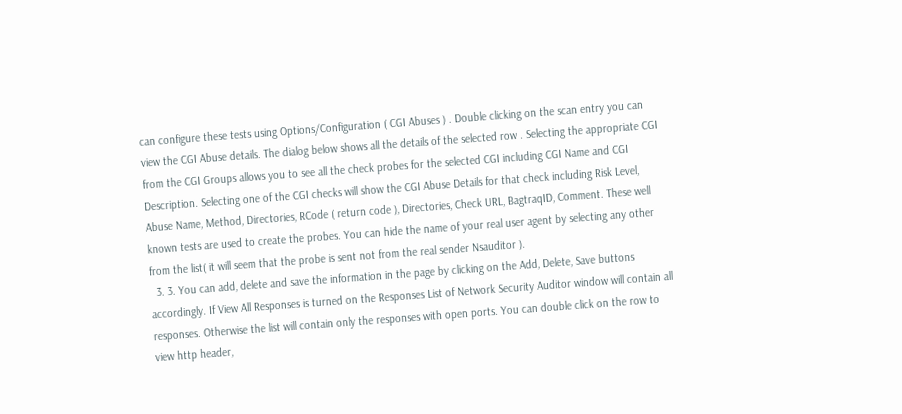can configure these tests using Options/Configuration ( CGI Abuses ) . Double clicking on the scan entry you can view the CGI Abuse details. The dialog below shows all the details of the selected row . Selecting the appropriate CGI from the CGI Groups allows you to see all the check probes for the selected CGI including CGI Name and CGI Description. Selecting one of the CGI checks will show the CGI Abuse Details for that check including Risk Level, Abuse Name, Method, Directories, RCode ( return code ), Directories, Check URL, BagtraqID, Comment. These well known tests are used to create the probes. You can hide the name of your real user agent by selecting any other from the list( it will seem that the probe is sent not from the real sender Nsauditor ).
  3. 3. You can add, delete and save the information in the page by clicking on the Add, Delete, Save buttons accordingly. If View All Responses is turned on the Responses List of Network Security Auditor window will contain all responses. Otherwise the list will contain only the responses with open ports. You can double click on the row to view http header,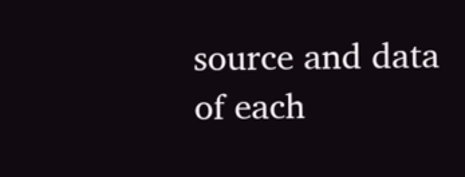source and data of each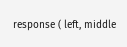response ( left, middle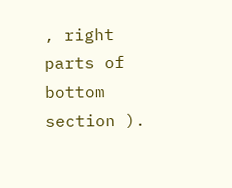, right parts of bottom section ).